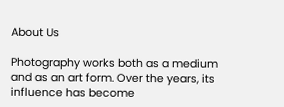About Us

Photography works both as a medium and as an art form. Over the years, its influence has become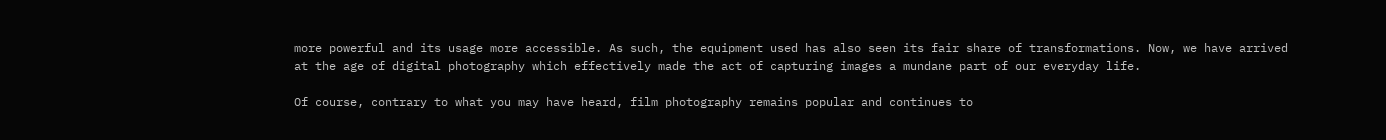more powerful and its usage more accessible. As such, the equipment used has also seen its fair share of transformations. Now, we have arrived at the age of digital photography which effectively made the act of capturing images a mundane part of our everyday life.

Of course, contrary to what you may have heard, film photography remains popular and continues to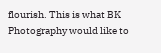flourish. This is what BK Photography would like to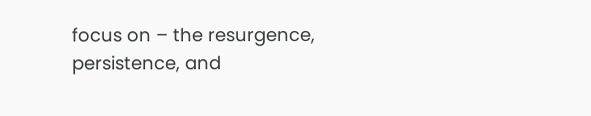focus on – the resurgence, persistence, and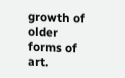growth of older forms of art.